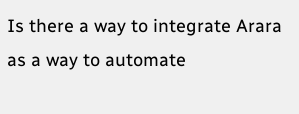Is there a way to integrate Arara as a way to automate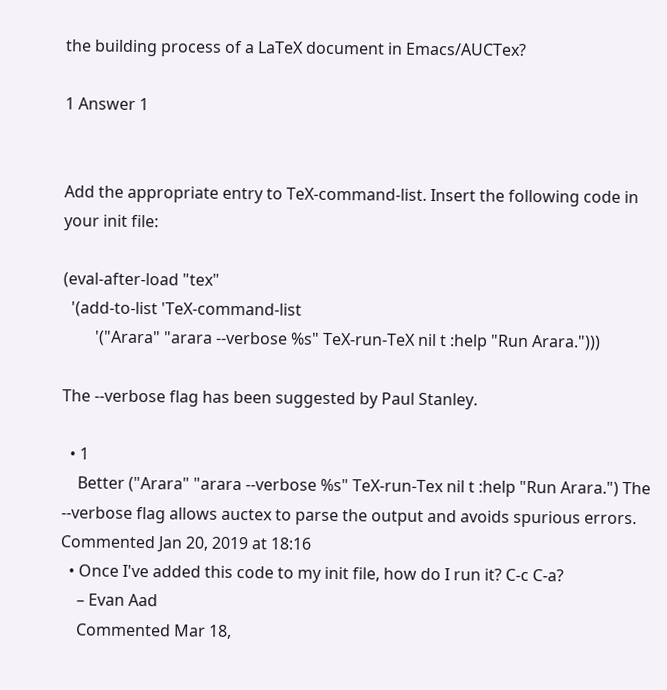the building process of a LaTeX document in Emacs/AUCTex?

1 Answer 1


Add the appropriate entry to TeX-command-list. Insert the following code in your init file:

(eval-after-load "tex"
  '(add-to-list 'TeX-command-list
        '("Arara" "arara --verbose %s" TeX-run-TeX nil t :help "Run Arara.")))

The --verbose flag has been suggested by Paul Stanley.

  • 1
    Better ("Arara" "arara --verbose %s" TeX-run-Tex nil t :help "Run Arara.") The --verbose flag allows auctex to parse the output and avoids spurious errors. Commented Jan 20, 2019 at 18:16
  • Once I've added this code to my init file, how do I run it? C-c C-a?
    – Evan Aad
    Commented Mar 18,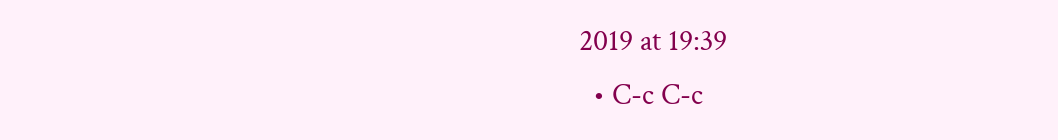2019 at 19:39
  • C-c C-c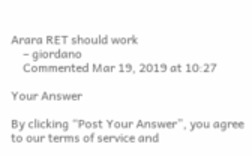Arara RET should work
    – giordano
    Commented Mar 19, 2019 at 10:27

Your Answer

By clicking “Post Your Answer”, you agree to our terms of service and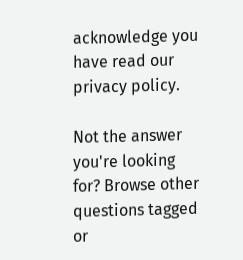acknowledge you have read our privacy policy.

Not the answer you're looking for? Browse other questions tagged or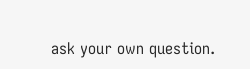ask your own question.